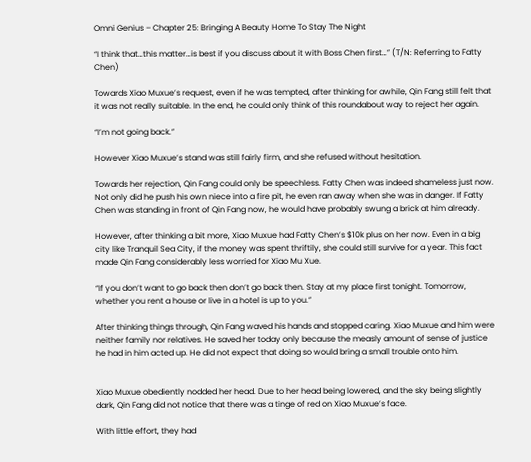Omni Genius – Chapter 25: Bringing A Beauty Home To Stay The Night

“I think that…this matter…is best if you discuss about it with Boss Chen first…” (T/N: Referring to Fatty Chen)

Towards Xiao Muxue’s request, even if he was tempted, after thinking for awhile, Qin Fang still felt that it was not really suitable. In the end, he could only think of this roundabout way to reject her again.

“I’m not going back.”

However Xiao Muxue’s stand was still fairly firm, and she refused without hesitation.

Towards her rejection, Qin Fang could only be speechless. Fatty Chen was indeed shameless just now. Not only did he push his own niece into a fire pit, he even ran away when she was in danger. If Fatty Chen was standing in front of Qin Fang now, he would have probably swung a brick at him already.

However, after thinking a bit more, Xiao Muxue had Fatty Chen’s $10k plus on her now. Even in a big city like Tranquil Sea City, if the money was spent thriftily, she could still survive for a year. This fact made Qin Fang considerably less worried for Xiao Mu Xue.

“If you don’t want to go back then don’t go back then. Stay at my place first tonight. Tomorrow, whether you rent a house or live in a hotel is up to you.”

After thinking things through, Qin Fang waved his hands and stopped caring. Xiao Muxue and him were neither family nor relatives. He saved her today only because the measly amount of sense of justice he had in him acted up. He did not expect that doing so would bring a small trouble onto him.


Xiao Muxue obediently nodded her head. Due to her head being lowered, and the sky being slightly dark, Qin Fang did not notice that there was a tinge of red on Xiao Muxue’s face.

With little effort, they had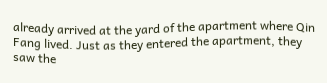already arrived at the yard of the apartment where Qin Fang lived. Just as they entered the apartment, they saw the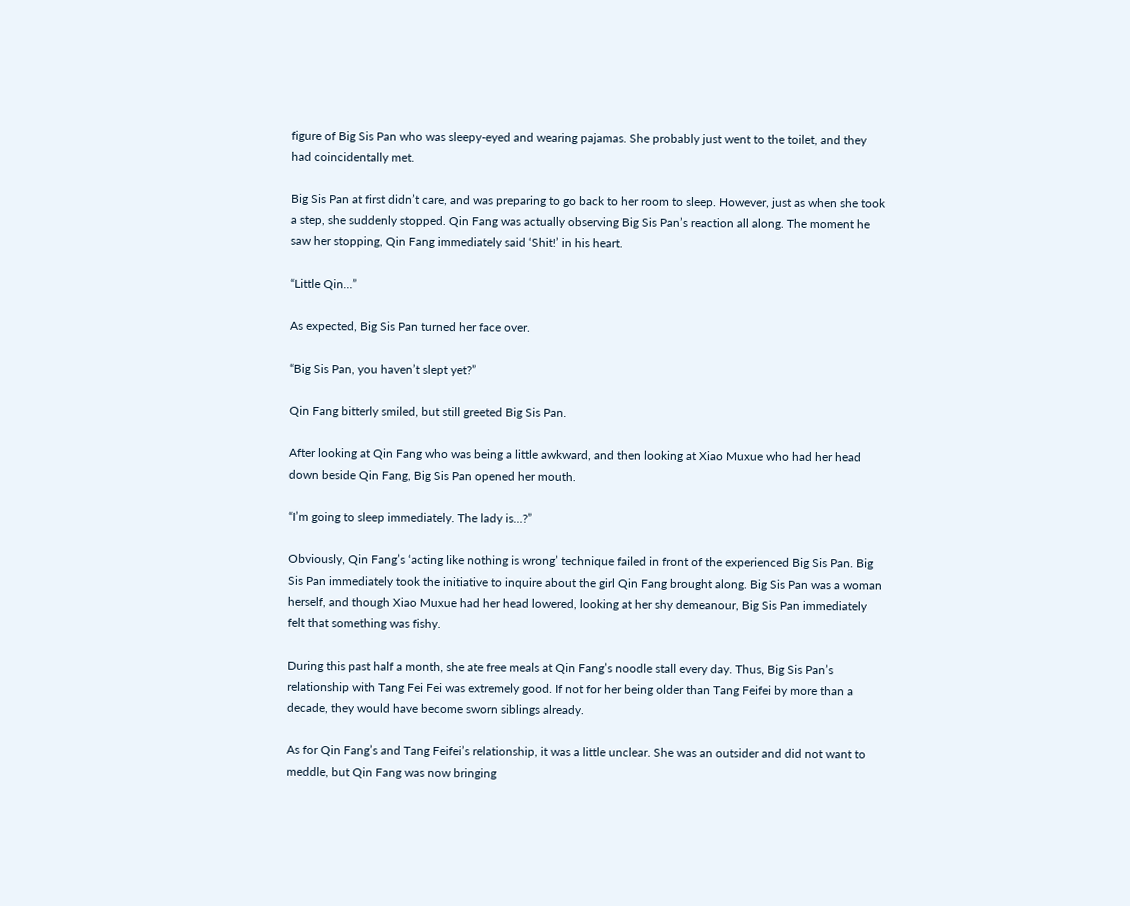figure of Big Sis Pan who was sleepy-eyed and wearing pajamas. She probably just went to the toilet, and they had coincidentally met.

Big Sis Pan at first didn’t care, and was preparing to go back to her room to sleep. However, just as when she took a step, she suddenly stopped. Qin Fang was actually observing Big Sis Pan’s reaction all along. The moment he saw her stopping, Qin Fang immediately said ‘Shit!’ in his heart.

“Little Qin…”

As expected, Big Sis Pan turned her face over.

“Big Sis Pan, you haven’t slept yet?”

Qin Fang bitterly smiled, but still greeted Big Sis Pan.

After looking at Qin Fang who was being a little awkward, and then looking at Xiao Muxue who had her head down beside Qin Fang, Big Sis Pan opened her mouth.

“I’m going to sleep immediately. The lady is…?”

Obviously, Qin Fang’s ‘acting like nothing is wrong’ technique failed in front of the experienced Big Sis Pan. Big Sis Pan immediately took the initiative to inquire about the girl Qin Fang brought along. Big Sis Pan was a woman herself, and though Xiao Muxue had her head lowered, looking at her shy demeanour, Big Sis Pan immediately felt that something was fishy.

During this past half a month, she ate free meals at Qin Fang’s noodle stall every day. Thus, Big Sis Pan’s relationship with Tang Fei Fei was extremely good. If not for her being older than Tang Feifei by more than a decade, they would have become sworn siblings already.

As for Qin Fang’s and Tang Feifei’s relationship, it was a little unclear. She was an outsider and did not want to meddle, but Qin Fang was now bringing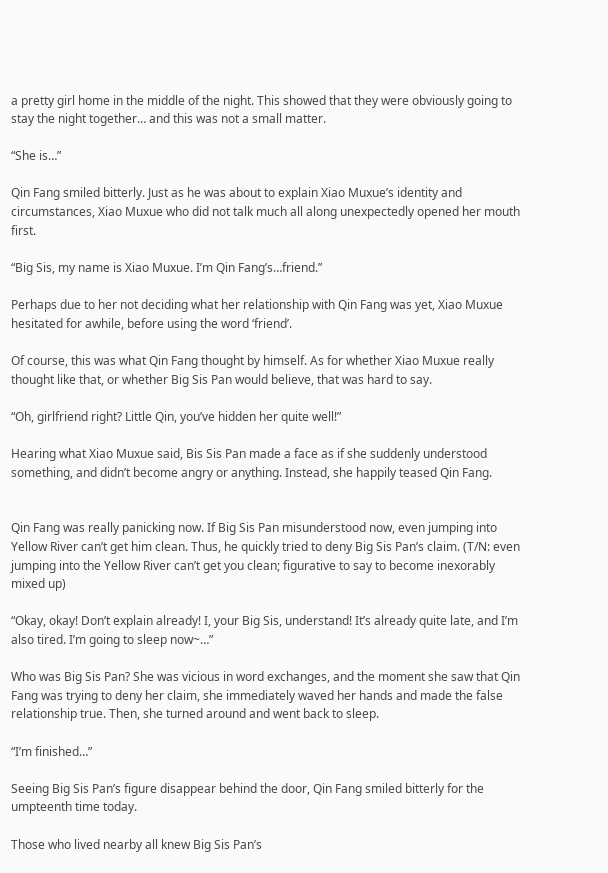a pretty girl home in the middle of the night. This showed that they were obviously going to stay the night together… and this was not a small matter.

“She is…”

Qin Fang smiled bitterly. Just as he was about to explain Xiao Muxue’s identity and circumstances, Xiao Muxue who did not talk much all along unexpectedly opened her mouth first.

“Big Sis, my name is Xiao Muxue. I’m Qin Fang’s…friend.”

Perhaps due to her not deciding what her relationship with Qin Fang was yet, Xiao Muxue hesitated for awhile, before using the word ‘friend’.

Of course, this was what Qin Fang thought by himself. As for whether Xiao Muxue really thought like that, or whether Big Sis Pan would believe, that was hard to say.

“Oh, girlfriend right? Little Qin, you’ve hidden her quite well!”

Hearing what Xiao Muxue said, Bis Sis Pan made a face as if she suddenly understood something, and didn’t become angry or anything. Instead, she happily teased Qin Fang.


Qin Fang was really panicking now. If Big Sis Pan misunderstood now, even jumping into Yellow River can’t get him clean. Thus, he quickly tried to deny Big Sis Pan’s claim. (T/N: even jumping into the Yellow River can’t get you clean; figurative to say to become inexorably mixed up)

“Okay, okay! Don’t explain already! I, your Big Sis, understand! It’s already quite late, and I’m also tired. I’m going to sleep now~…”

Who was Big Sis Pan? She was vicious in word exchanges, and the moment she saw that Qin Fang was trying to deny her claim, she immediately waved her hands and made the false relationship true. Then, she turned around and went back to sleep.

“I’m finished…”

Seeing Big Sis Pan’s figure disappear behind the door, Qin Fang smiled bitterly for the umpteenth time today.

Those who lived nearby all knew Big Sis Pan’s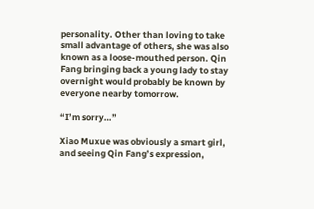personality. Other than loving to take small advantage of others, she was also known as a loose-mouthed person. Qin Fang bringing back a young lady to stay overnight would probably be known by everyone nearby tomorrow.

“I’m sorry…”

Xiao Muxue was obviously a smart girl, and seeing Qin Fang’s expression,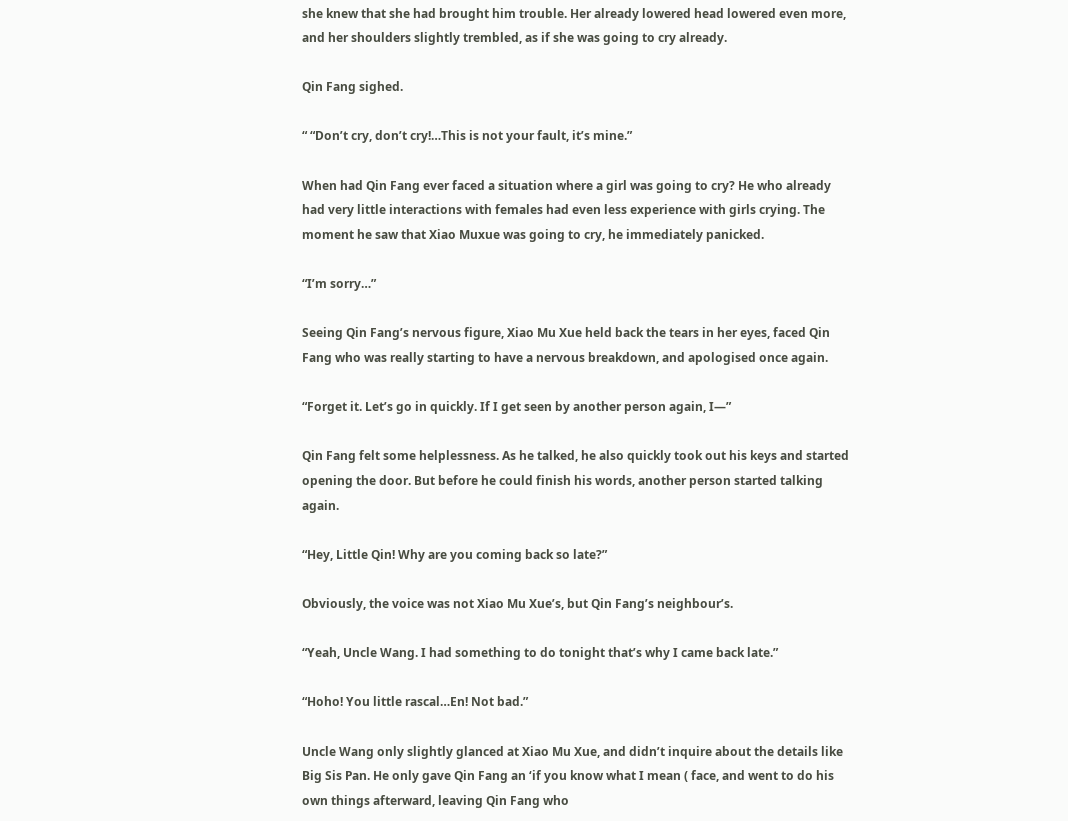she knew that she had brought him trouble. Her already lowered head lowered even more, and her shoulders slightly trembled, as if she was going to cry already.

Qin Fang sighed.

“ “Don’t cry, don’t cry!…This is not your fault, it’s mine.”

When had Qin Fang ever faced a situation where a girl was going to cry? He who already had very little interactions with females had even less experience with girls crying. The moment he saw that Xiao Muxue was going to cry, he immediately panicked.

“I’m sorry…”

Seeing Qin Fang’s nervous figure, Xiao Mu Xue held back the tears in her eyes, faced Qin Fang who was really starting to have a nervous breakdown, and apologised once again.

“Forget it. Let’s go in quickly. If I get seen by another person again, I—”

Qin Fang felt some helplessness. As he talked, he also quickly took out his keys and started opening the door. But before he could finish his words, another person started talking again.

“Hey, Little Qin! Why are you coming back so late?”

Obviously, the voice was not Xiao Mu Xue’s, but Qin Fang’s neighbour’s.

“Yeah, Uncle Wang. I had something to do tonight that’s why I came back late.”

“Hoho! You little rascal…En! Not bad.”

Uncle Wang only slightly glanced at Xiao Mu Xue, and didn’t inquire about the details like Big Sis Pan. He only gave Qin Fang an ‘if you know what I mean ( face, and went to do his own things afterward, leaving Qin Fang who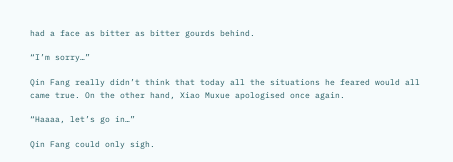had a face as bitter as bitter gourds behind.

“I’m sorry…”

Qin Fang really didn’t think that today all the situations he feared would all came true. On the other hand, Xiao Muxue apologised once again.

“Haaaa, let’s go in…”

Qin Fang could only sigh.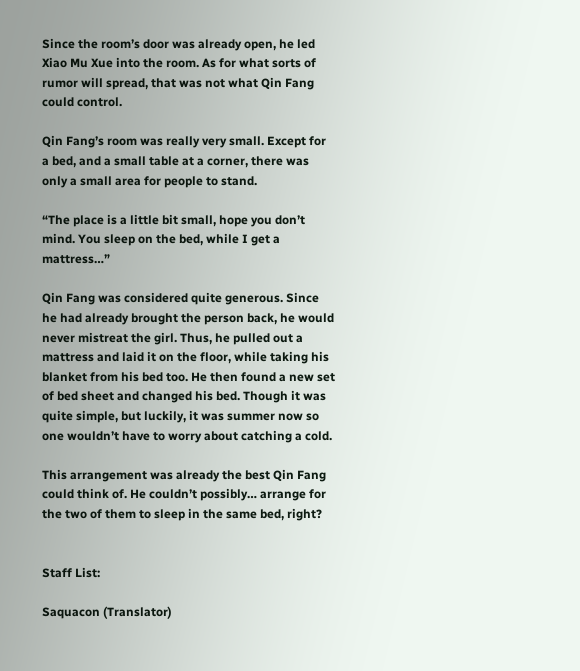Since the room’s door was already open, he led Xiao Mu Xue into the room. As for what sorts of rumor will spread, that was not what Qin Fang could control.

Qin Fang’s room was really very small. Except for a bed, and a small table at a corner, there was only a small area for people to stand.

“The place is a little bit small, hope you don’t mind. You sleep on the bed, while I get a mattress…”

Qin Fang was considered quite generous. Since he had already brought the person back, he would never mistreat the girl. Thus, he pulled out a mattress and laid it on the floor, while taking his blanket from his bed too. He then found a new set of bed sheet and changed his bed. Though it was quite simple, but luckily, it was summer now so one wouldn’t have to worry about catching a cold.

This arrangement was already the best Qin Fang could think of. He couldn’t possibly… arrange for the two of them to sleep in the same bed, right?


Staff List:

Saquacon (Translator)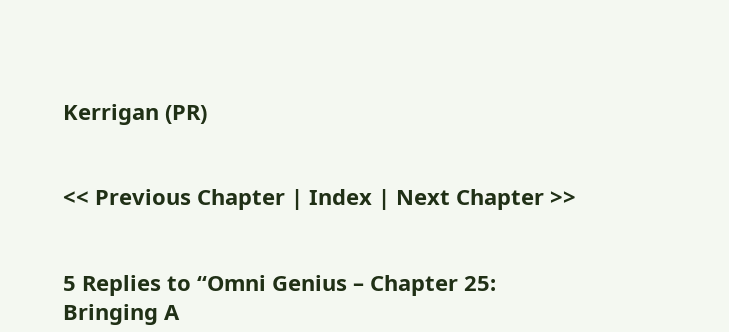Kerrigan (PR)


<< Previous Chapter | Index | Next Chapter >>


5 Replies to “Omni Genius – Chapter 25: Bringing A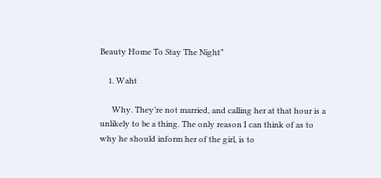Beauty Home To Stay The Night”

    1. Waht

      Why. They’re not married, and calling her at that hour is a unlikely to be a thing. The only reason I can think of as to why he should inform her of the girl, is to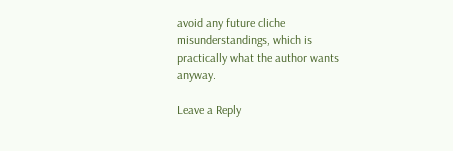avoid any future cliche misunderstandings, which is practically what the author wants anyway.

Leave a Reply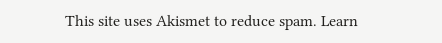This site uses Akismet to reduce spam. Learn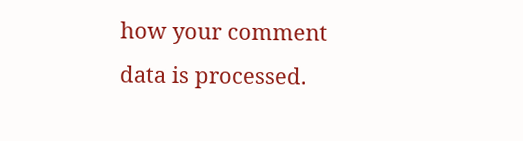how your comment data is processed.